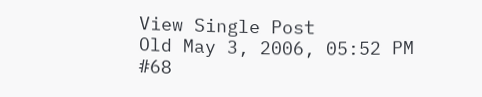View Single Post
Old May 3, 2006, 05:52 PM   #68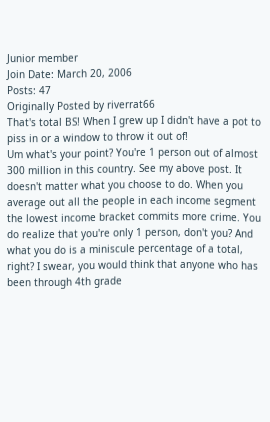Junior member
Join Date: March 20, 2006
Posts: 47
Originally Posted by riverrat66
That's total BS! When I grew up I didn't have a pot to piss in or a window to throw it out of!
Um what's your point? You're 1 person out of almost 300 million in this country. See my above post. It doesn't matter what you choose to do. When you average out all the people in each income segment the lowest income bracket commits more crime. You do realize that you're only 1 person, don't you? And what you do is a miniscule percentage of a total, right? I swear, you would think that anyone who has been through 4th grade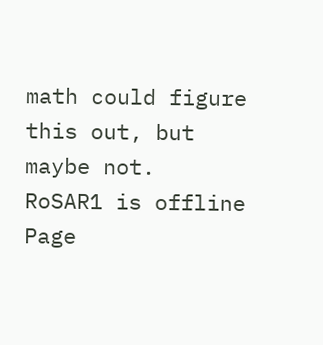math could figure this out, but maybe not.
RoSAR1 is offline
Page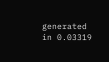generated in 0.03319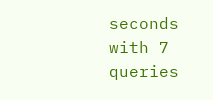seconds with 7 queries